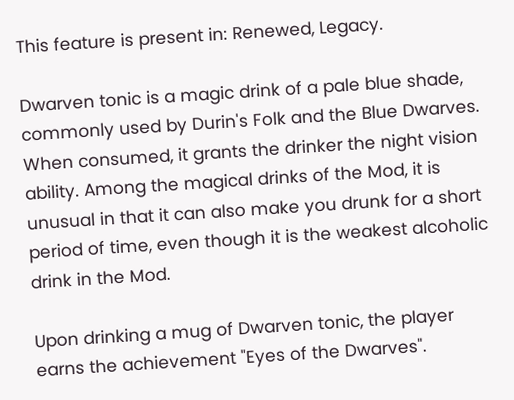This feature is present in: Renewed, Legacy.

Dwarven tonic is a magic drink of a pale blue shade, commonly used by Durin's Folk and the Blue Dwarves. When consumed, it grants the drinker the night vision ability. Among the magical drinks of the Mod, it is unusual in that it can also make you drunk for a short period of time, even though it is the weakest alcoholic drink in the Mod.

Upon drinking a mug of Dwarven tonic, the player earns the achievement "Eyes of the Dwarves".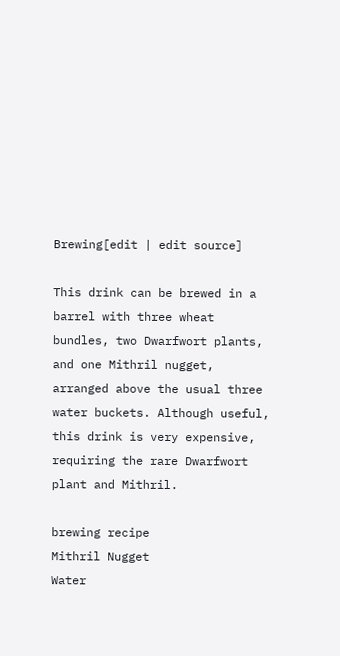Brewing[edit | edit source]

This drink can be brewed in a barrel with three wheat bundles, two Dwarfwort plants, and one Mithril nugget, arranged above the usual three water buckets. Although useful, this drink is very expensive, requiring the rare Dwarfwort plant and Mithril.

brewing recipe
Mithril Nugget
Water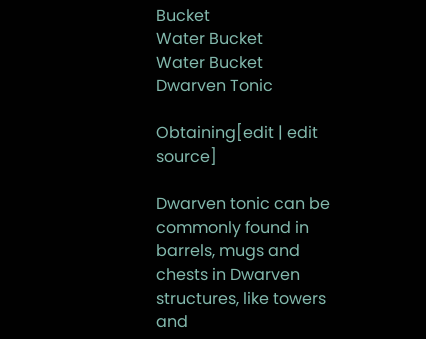Bucket
Water Bucket
Water Bucket
Dwarven Tonic

Obtaining[edit | edit source]

Dwarven tonic can be commonly found in barrels, mugs and chests in Dwarven structures, like towers and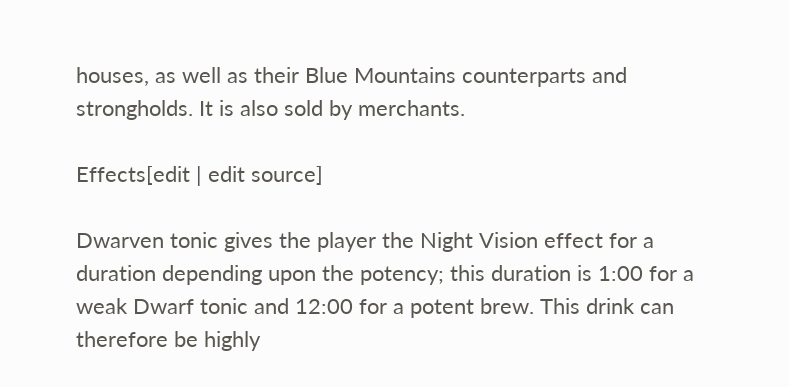houses, as well as their Blue Mountains counterparts and strongholds. It is also sold by merchants.

Effects[edit | edit source]

Dwarven tonic gives the player the Night Vision effect for a duration depending upon the potency; this duration is 1:00 for a weak Dwarf tonic and 12:00 for a potent brew. This drink can therefore be highly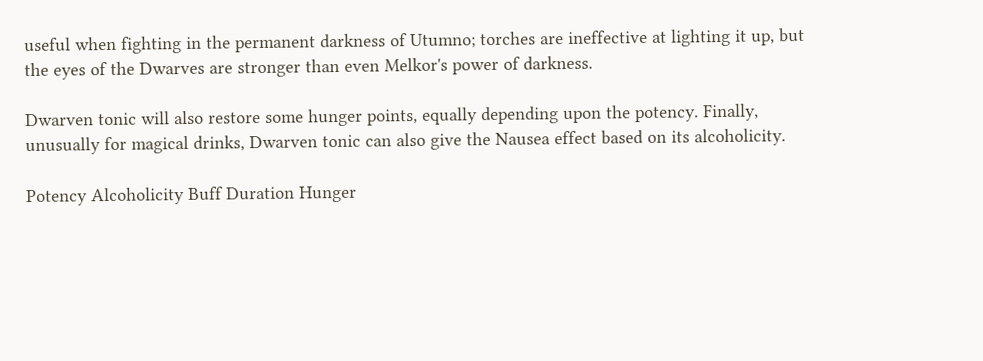useful when fighting in the permanent darkness of Utumno; torches are ineffective at lighting it up, but the eyes of the Dwarves are stronger than even Melkor's power of darkness.

Dwarven tonic will also restore some hunger points, equally depending upon the potency. Finally, unusually for magical drinks, Dwarven tonic can also give the Nausea effect based on its alcoholicity.

Potency Alcoholicity Buff Duration Hunger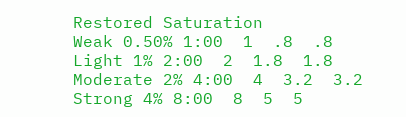Restored Saturation
Weak 0.50% 1:00  1  .8  .8
Light 1% 2:00  2  1.8  1.8
Moderate 2% 4:00  4  3.2  3.2
Strong 4% 8:00  8  5  5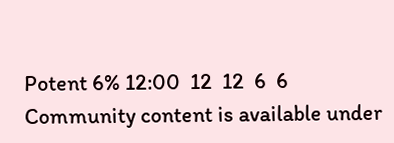Potent 6% 12:00  12  12  6  6
Community content is available under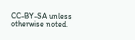CC-BY-SA unless otherwise noted.